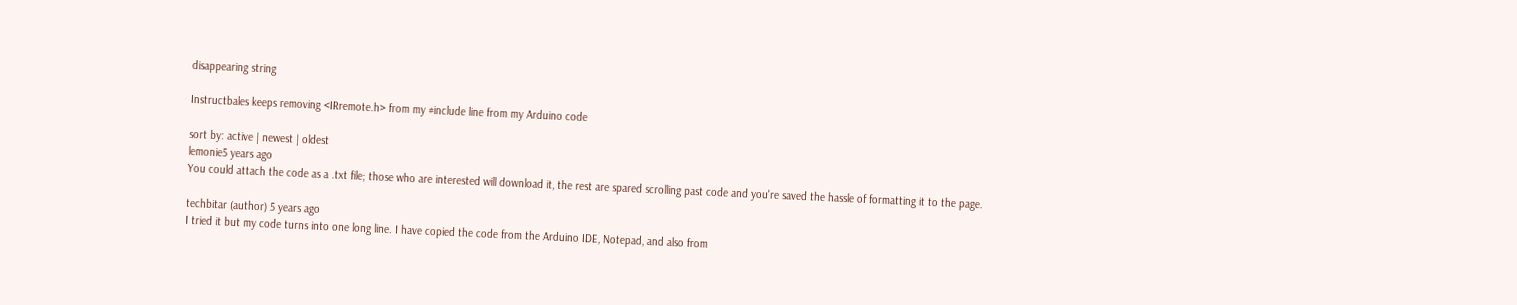disappearing string

Instructbales keeps removing <IRremote.h> from my #include line from my Arduino code

sort by: active | newest | oldest
lemonie5 years ago
You could attach the code as a .txt file; those who are interested will download it, the rest are spared scrolling past code and you're saved the hassle of formatting it to the page.

techbitar (author) 5 years ago
I tried it but my code turns into one long line. I have copied the code from the Arduino IDE, Notepad, and also from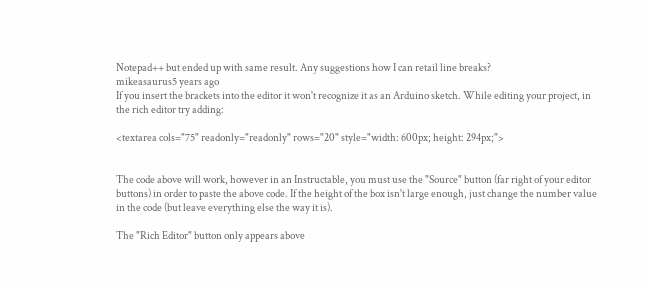Notepad++ but ended up with same result. Any suggestions how I can retail line breaks?
mikeasaurus5 years ago
If you insert the brackets into the editor it won't recognize it as an Arduino sketch. While editing your project, in the rich editor try adding:

<textarea cols="75" readonly="readonly" rows="20" style="width: 600px; height: 294px;">


The code above will work, however in an Instructable, you must use the "Source" button (far right of your editor buttons) in order to paste the above code. If the height of the box isn't large enough, just change the number value in the code (but leave everything else the way it is).

The "Rich Editor" button only appears above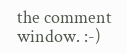the comment window. :-)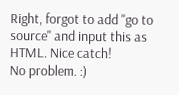Right, forgot to add "go to source" and input this as HTML. Nice catch!
No problem. :)